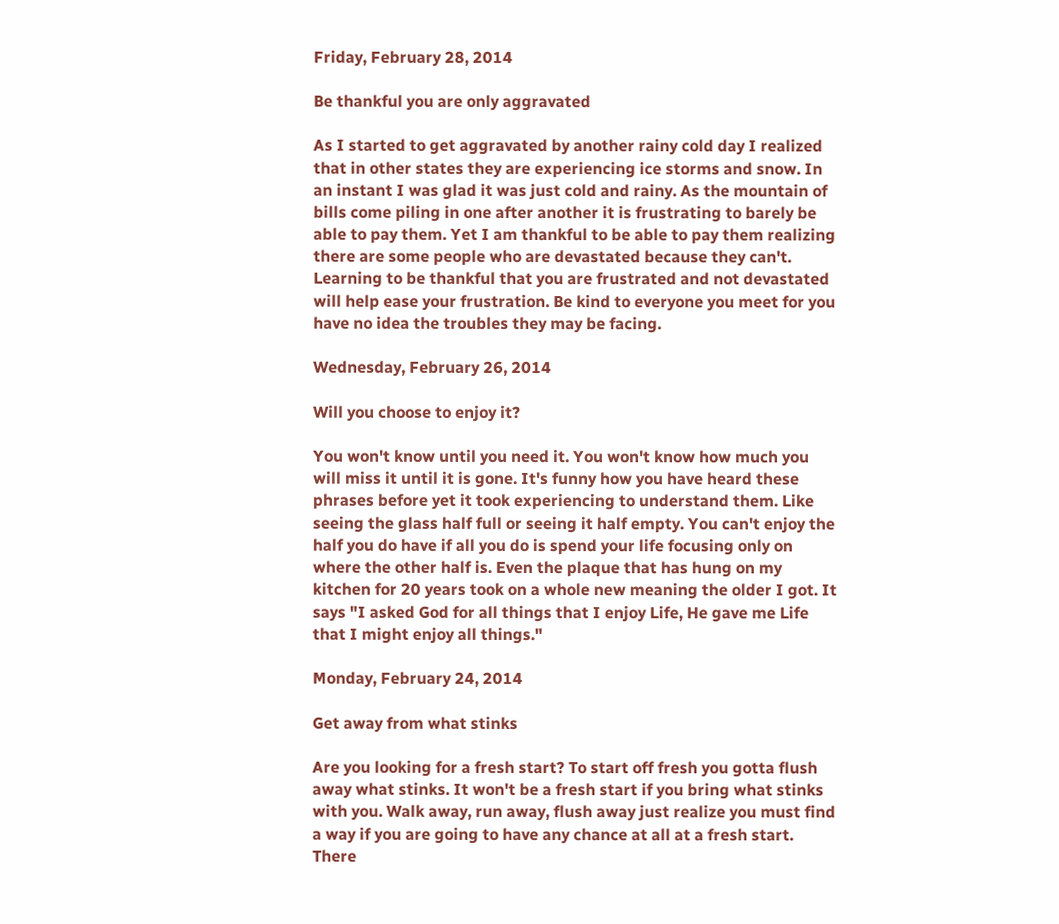Friday, February 28, 2014

Be thankful you are only aggravated

As I started to get aggravated by another rainy cold day I realized that in other states they are experiencing ice storms and snow. In an instant I was glad it was just cold and rainy. As the mountain of bills come piling in one after another it is frustrating to barely be able to pay them. Yet I am thankful to be able to pay them realizing there are some people who are devastated because they can't. Learning to be thankful that you are frustrated and not devastated will help ease your frustration. Be kind to everyone you meet for you have no idea the troubles they may be facing.

Wednesday, February 26, 2014

Will you choose to enjoy it?

You won't know until you need it. You won't know how much you will miss it until it is gone. It's funny how you have heard these phrases before yet it took experiencing to understand them. Like seeing the glass half full or seeing it half empty. You can't enjoy the half you do have if all you do is spend your life focusing only on where the other half is. Even the plaque that has hung on my kitchen for 20 years took on a whole new meaning the older I got. It says "I asked God for all things that I enjoy Life, He gave me Life that I might enjoy all things."

Monday, February 24, 2014

Get away from what stinks

Are you looking for a fresh start? To start off fresh you gotta flush away what stinks. It won't be a fresh start if you bring what stinks with you. Walk away, run away, flush away just realize you must find a way if you are going to have any chance at all at a fresh start. There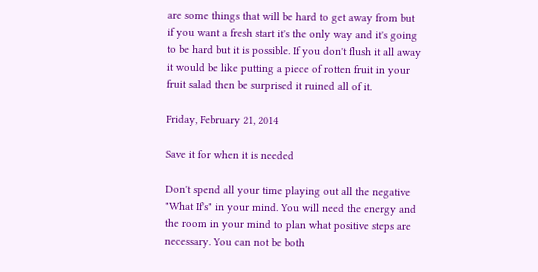are some things that will be hard to get away from but if you want a fresh start it's the only way and it's going to be hard but it is possible. If you don't flush it all away it would be like putting a piece of rotten fruit in your fruit salad then be surprised it ruined all of it.

Friday, February 21, 2014

Save it for when it is needed

Don't spend all your time playing out all the negative "What If's" in your mind. You will need the energy and the room in your mind to plan what positive steps are necessary. You can not be both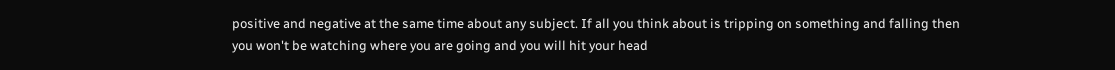positive and negative at the same time about any subject. If all you think about is tripping on something and falling then you won't be watching where you are going and you will hit your head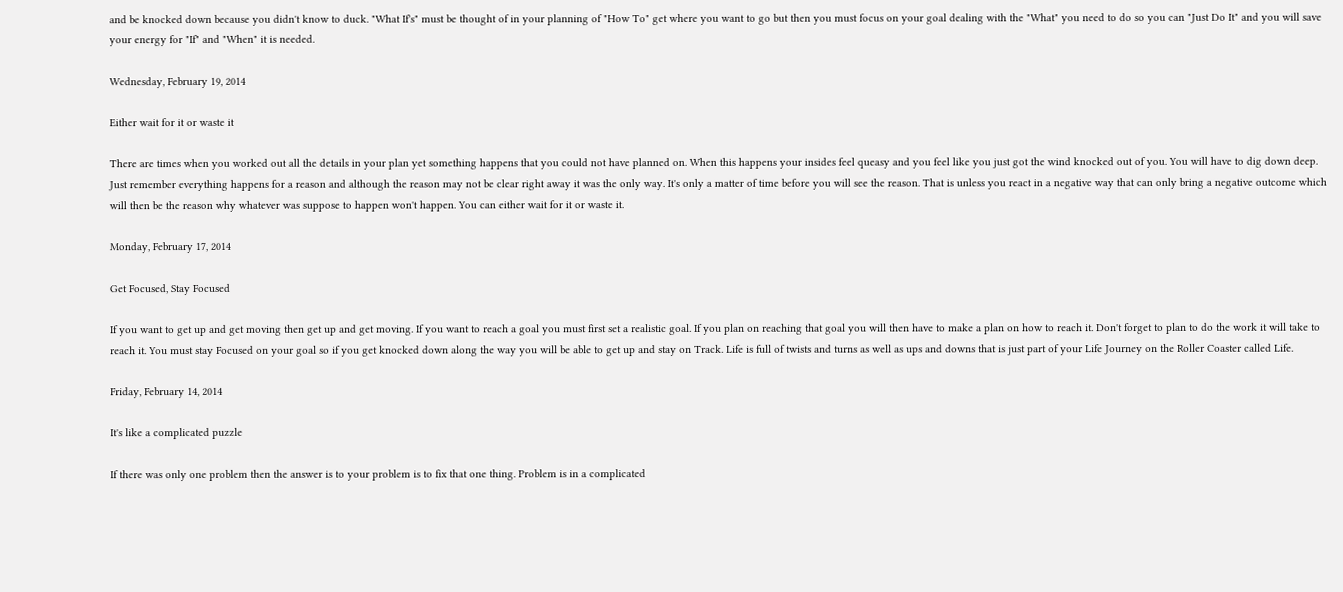and be knocked down because you didn't know to duck. "What If's" must be thought of in your planning of "How To" get where you want to go but then you must focus on your goal dealing with the "What" you need to do so you can "Just Do It" and you will save your energy for "If" and "When" it is needed.

Wednesday, February 19, 2014

Either wait for it or waste it

There are times when you worked out all the details in your plan yet something happens that you could not have planned on. When this happens your insides feel queasy and you feel like you just got the wind knocked out of you. You will have to dig down deep. Just remember everything happens for a reason and although the reason may not be clear right away it was the only way. It's only a matter of time before you will see the reason. That is unless you react in a negative way that can only bring a negative outcome which will then be the reason why whatever was suppose to happen won't happen. You can either wait for it or waste it.

Monday, February 17, 2014

Get Focused, Stay Focused

If you want to get up and get moving then get up and get moving. If you want to reach a goal you must first set a realistic goal. If you plan on reaching that goal you will then have to make a plan on how to reach it. Don't forget to plan to do the work it will take to reach it. You must stay Focused on your goal so if you get knocked down along the way you will be able to get up and stay on Track. Life is full of twists and turns as well as ups and downs that is just part of your Life Journey on the Roller Coaster called Life.

Friday, February 14, 2014

It's like a complicated puzzle

If there was only one problem then the answer is to your problem is to fix that one thing. Problem is in a complicated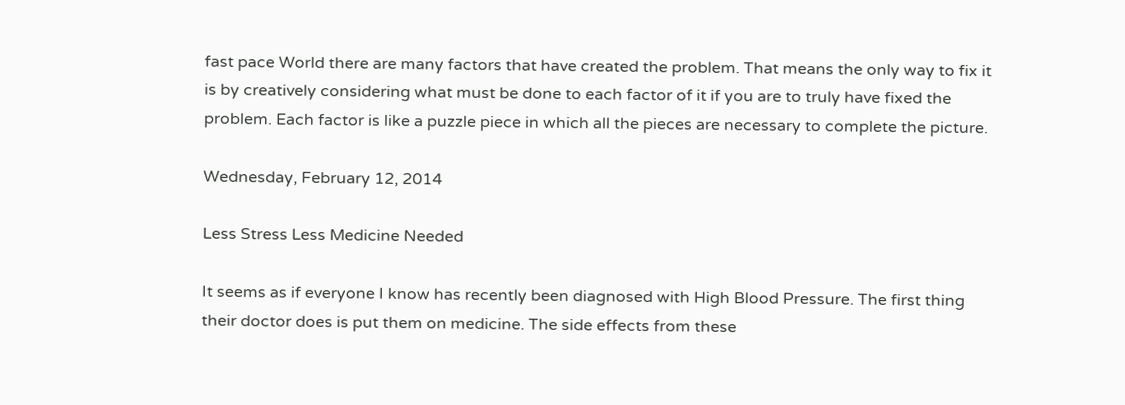fast pace World there are many factors that have created the problem. That means the only way to fix it is by creatively considering what must be done to each factor of it if you are to truly have fixed the problem. Each factor is like a puzzle piece in which all the pieces are necessary to complete the picture.

Wednesday, February 12, 2014

Less Stress Less Medicine Needed

It seems as if everyone I know has recently been diagnosed with High Blood Pressure. The first thing their doctor does is put them on medicine. The side effects from these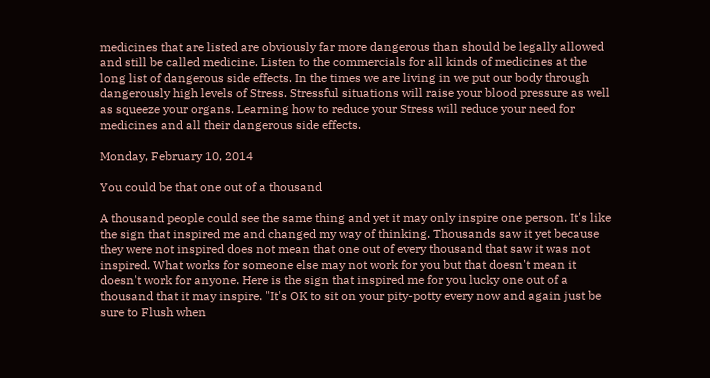medicines that are listed are obviously far more dangerous than should be legally allowed and still be called medicine. Listen to the commercials for all kinds of medicines at the long list of dangerous side effects. In the times we are living in we put our body through dangerously high levels of Stress. Stressful situations will raise your blood pressure as well as squeeze your organs. Learning how to reduce your Stress will reduce your need for medicines and all their dangerous side effects.

Monday, February 10, 2014

You could be that one out of a thousand

A thousand people could see the same thing and yet it may only inspire one person. It's like the sign that inspired me and changed my way of thinking. Thousands saw it yet because they were not inspired does not mean that one out of every thousand that saw it was not inspired. What works for someone else may not work for you but that doesn't mean it doesn't work for anyone. Here is the sign that inspired me for you lucky one out of a thousand that it may inspire. "It's OK to sit on your pity-potty every now and again just be sure to Flush when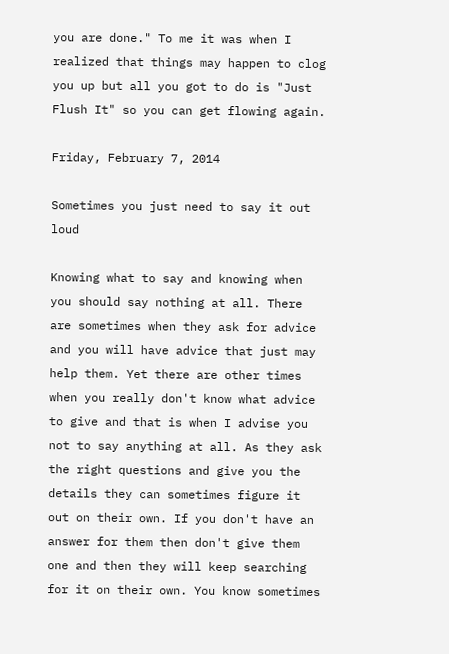you are done." To me it was when I realized that things may happen to clog you up but all you got to do is "Just Flush It" so you can get flowing again.

Friday, February 7, 2014

Sometimes you just need to say it out loud

Knowing what to say and knowing when you should say nothing at all. There are sometimes when they ask for advice and you will have advice that just may help them. Yet there are other times when you really don't know what advice to give and that is when I advise you not to say anything at all. As they ask the right questions and give you the details they can sometimes figure it out on their own. If you don't have an answer for them then don't give them one and then they will keep searching for it on their own. You know sometimes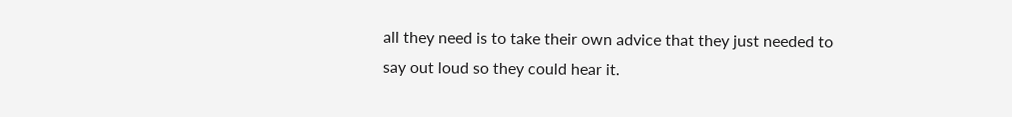all they need is to take their own advice that they just needed to say out loud so they could hear it.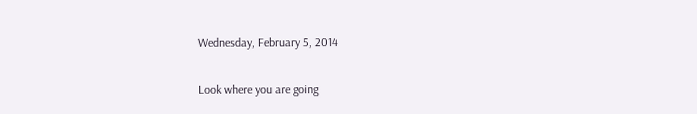Wednesday, February 5, 2014

Look where you are going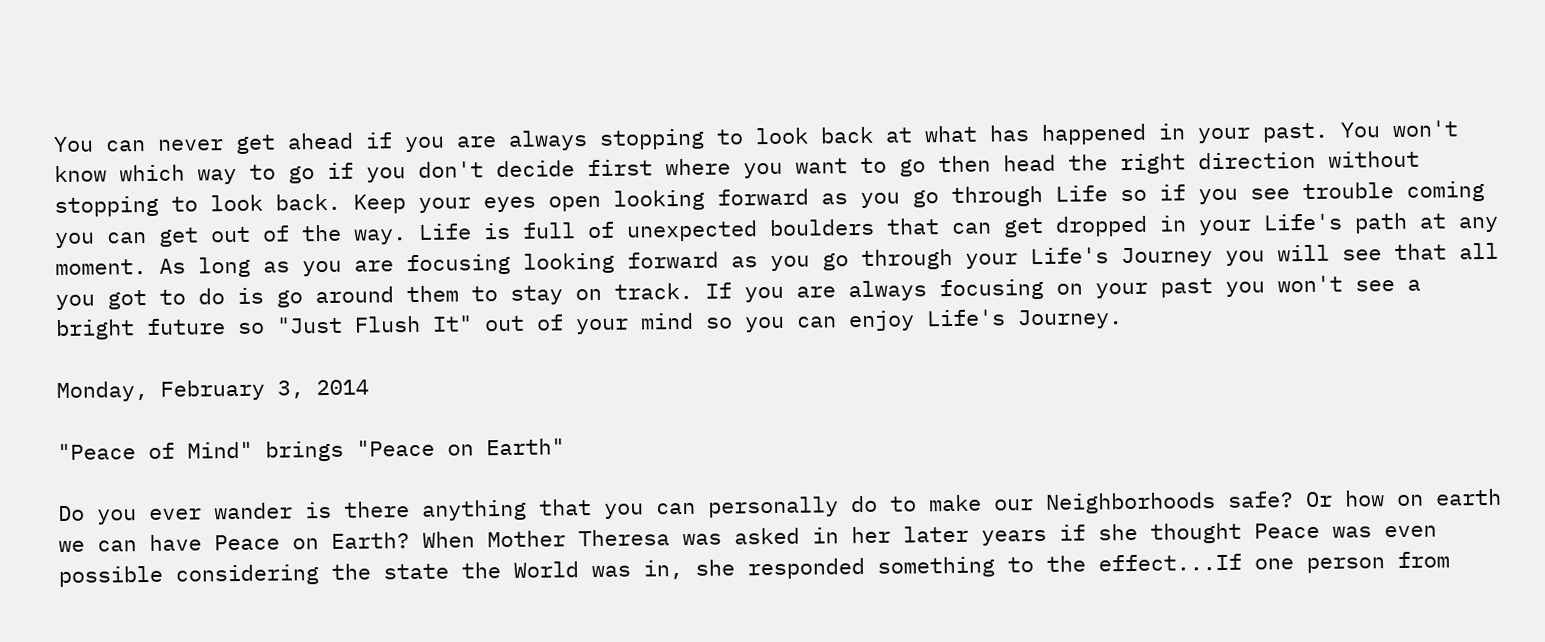You can never get ahead if you are always stopping to look back at what has happened in your past. You won't know which way to go if you don't decide first where you want to go then head the right direction without stopping to look back. Keep your eyes open looking forward as you go through Life so if you see trouble coming you can get out of the way. Life is full of unexpected boulders that can get dropped in your Life's path at any moment. As long as you are focusing looking forward as you go through your Life's Journey you will see that all you got to do is go around them to stay on track. If you are always focusing on your past you won't see a bright future so "Just Flush It" out of your mind so you can enjoy Life's Journey.

Monday, February 3, 2014

"Peace of Mind" brings "Peace on Earth"

Do you ever wander is there anything that you can personally do to make our Neighborhoods safe? Or how on earth we can have Peace on Earth? When Mother Theresa was asked in her later years if she thought Peace was even possible considering the state the World was in, she responded something to the effect...If one person from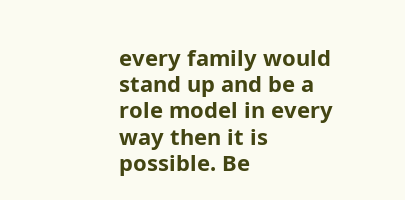every family would stand up and be a role model in every way then it is possible. Be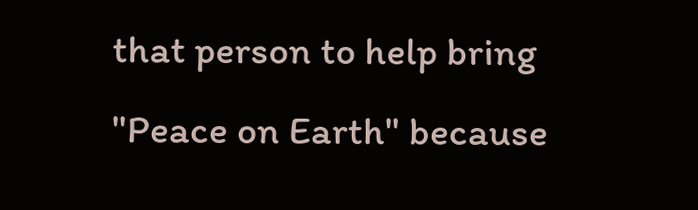that person to help bring "Peace on Earth" because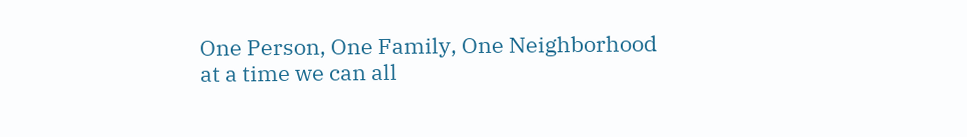One Person, One Family, One Neighborhood at a time we can all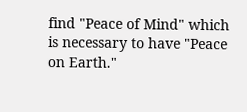find "Peace of Mind" which is necessary to have "Peace on Earth."